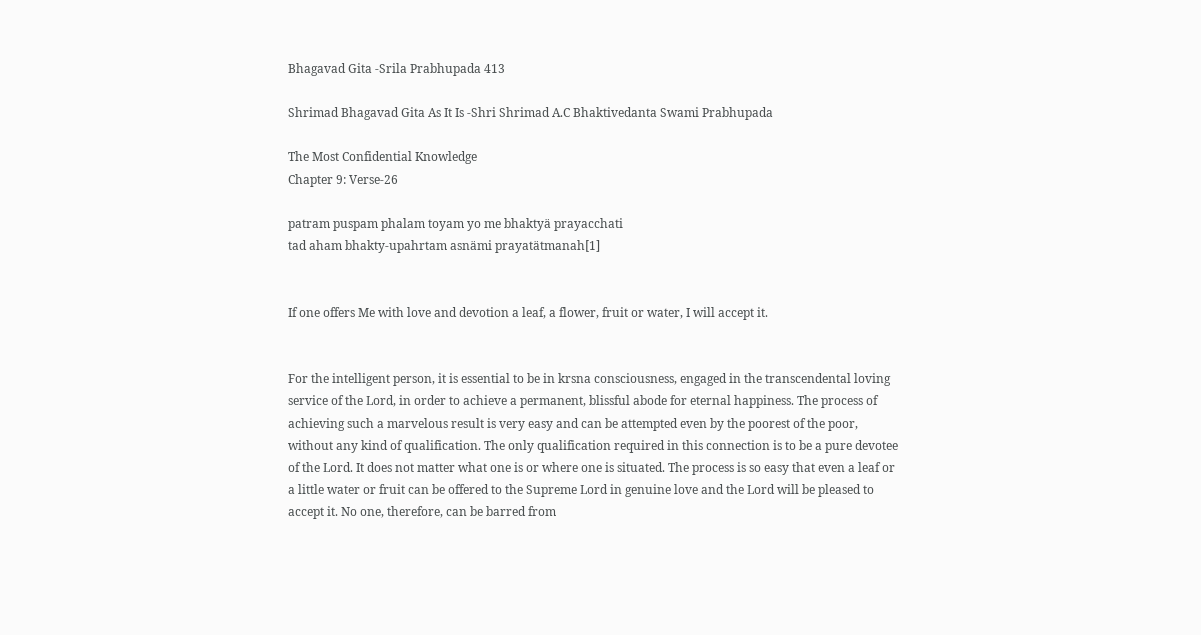Bhagavad Gita -Srila Prabhupada 413

Shrimad Bhagavad Gita As It Is -Shri Shrimad A.C Bhaktivedanta Swami Prabhupada

The Most Confidential Knowledge
Chapter 9: Verse-26

patram puspam phalam toyam yo me bhaktyä prayacchati
tad aham bhakty-upahrtam asnämi prayatätmanah[1]


If one offers Me with love and devotion a leaf, a flower, fruit or water, I will accept it.


For the intelligent person, it is essential to be in krsna consciousness, engaged in the transcendental loving service of the Lord, in order to achieve a permanent, blissful abode for eternal happiness. The process of achieving such a marvelous result is very easy and can be attempted even by the poorest of the poor, without any kind of qualification. The only qualification required in this connection is to be a pure devotee of the Lord. It does not matter what one is or where one is situated. The process is so easy that even a leaf or a little water or fruit can be offered to the Supreme Lord in genuine love and the Lord will be pleased to accept it. No one, therefore, can be barred from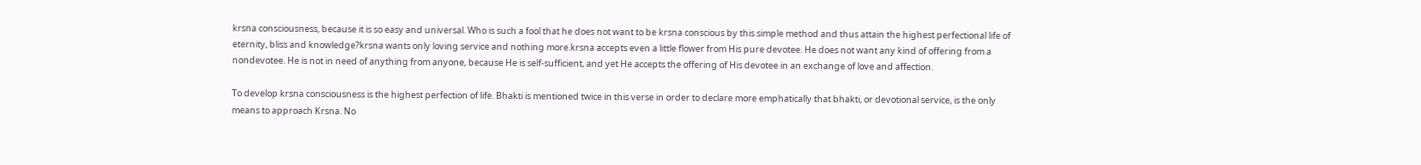krsna consciousness, because it is so easy and universal. Who is such a fool that he does not want to be krsna conscious by this simple method and thus attain the highest perfectional life of eternity, bliss and knowledge?krsna wants only loving service and nothing more.krsna accepts even a little flower from His pure devotee. He does not want any kind of offering from a nondevotee. He is not in need of anything from anyone, because He is self-sufficient, and yet He accepts the offering of His devotee in an exchange of love and affection.

To develop krsna consciousness is the highest perfection of life. Bhakti is mentioned twice in this verse in order to declare more emphatically that bhakti, or devotional service, is the only means to approach Krsna. No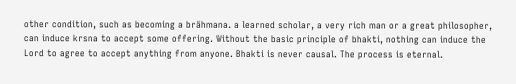other condition, such as becoming a brähmana. a learned scholar, a very rich man or a great philosopher, can induce krsna to accept some offering. Without the basic principle of bhakti, nothing can induce the Lord to agree to accept anything from anyone. Bhakti is never causal. The process is eternal.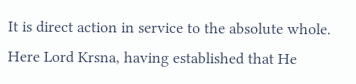It is direct action in service to the absolute whole. Here Lord Krsna, having established that He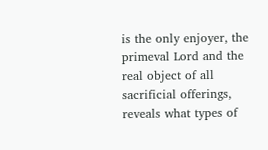is the only enjoyer, the primeval Lord and the real object of all sacrificial offerings, reveals what types of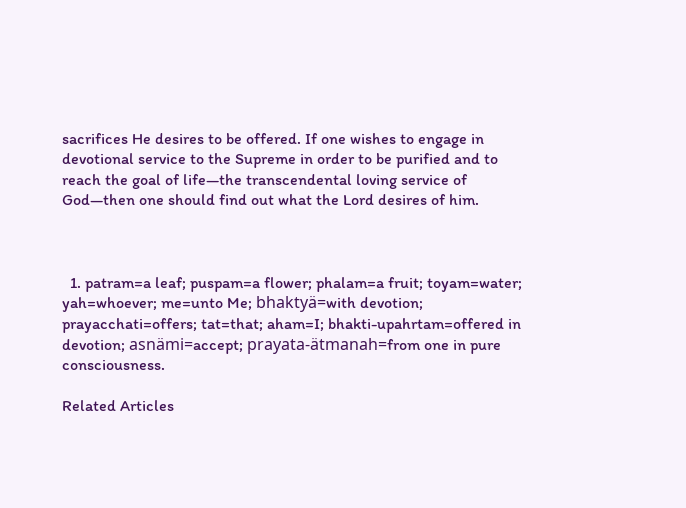sacrifices He desires to be offered. If one wishes to engage in devotional service to the Supreme in order to be purified and to reach the goal of life—the transcendental loving service of God—then one should find out what the Lord desires of him.



  1. patram=a leaf; puspam=a flower; phalam=a fruit; toyam=water; yah=whoever; me=unto Me; bhaktyä=with devotion; prayacchati=offers; tat=that; aham=I; bhakti-upahrtam=offered in devotion; asnämi=accept; prayata-ätmanah=from one in pure consciousness.

Related Articles